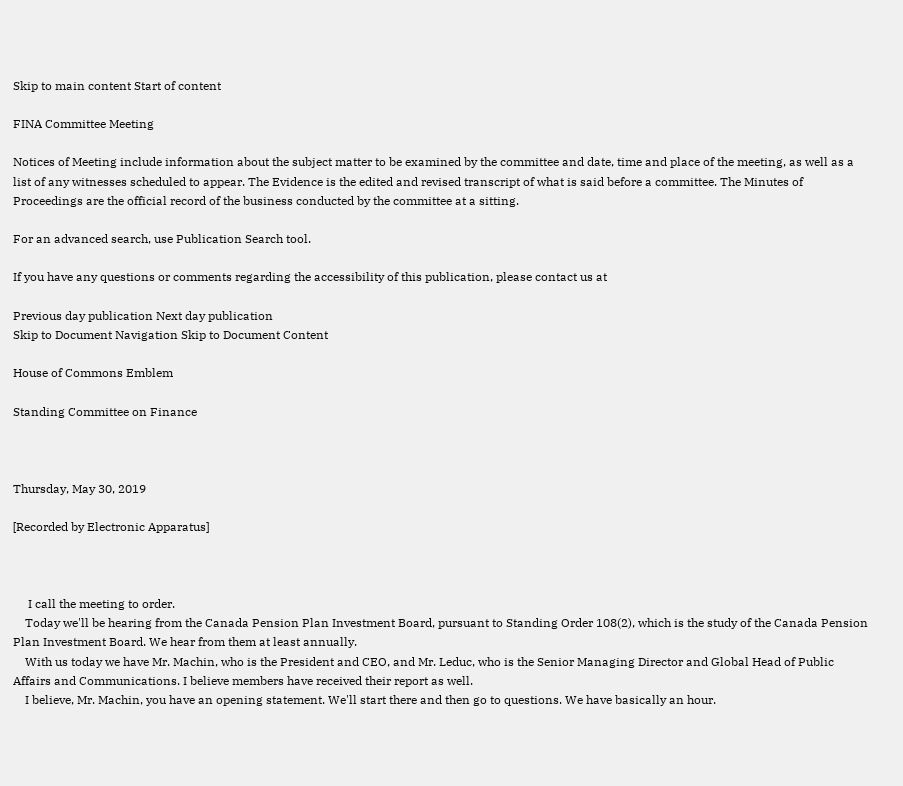Skip to main content Start of content

FINA Committee Meeting

Notices of Meeting include information about the subject matter to be examined by the committee and date, time and place of the meeting, as well as a list of any witnesses scheduled to appear. The Evidence is the edited and revised transcript of what is said before a committee. The Minutes of Proceedings are the official record of the business conducted by the committee at a sitting.

For an advanced search, use Publication Search tool.

If you have any questions or comments regarding the accessibility of this publication, please contact us at

Previous day publication Next day publication
Skip to Document Navigation Skip to Document Content

House of Commons Emblem

Standing Committee on Finance



Thursday, May 30, 2019

[Recorded by Electronic Apparatus]



     I call the meeting to order.
    Today we'll be hearing from the Canada Pension Plan Investment Board, pursuant to Standing Order 108(2), which is the study of the Canada Pension Plan Investment Board. We hear from them at least annually.
    With us today we have Mr. Machin, who is the President and CEO, and Mr. Leduc, who is the Senior Managing Director and Global Head of Public Affairs and Communications. I believe members have received their report as well.
    I believe, Mr. Machin, you have an opening statement. We'll start there and then go to questions. We have basically an hour.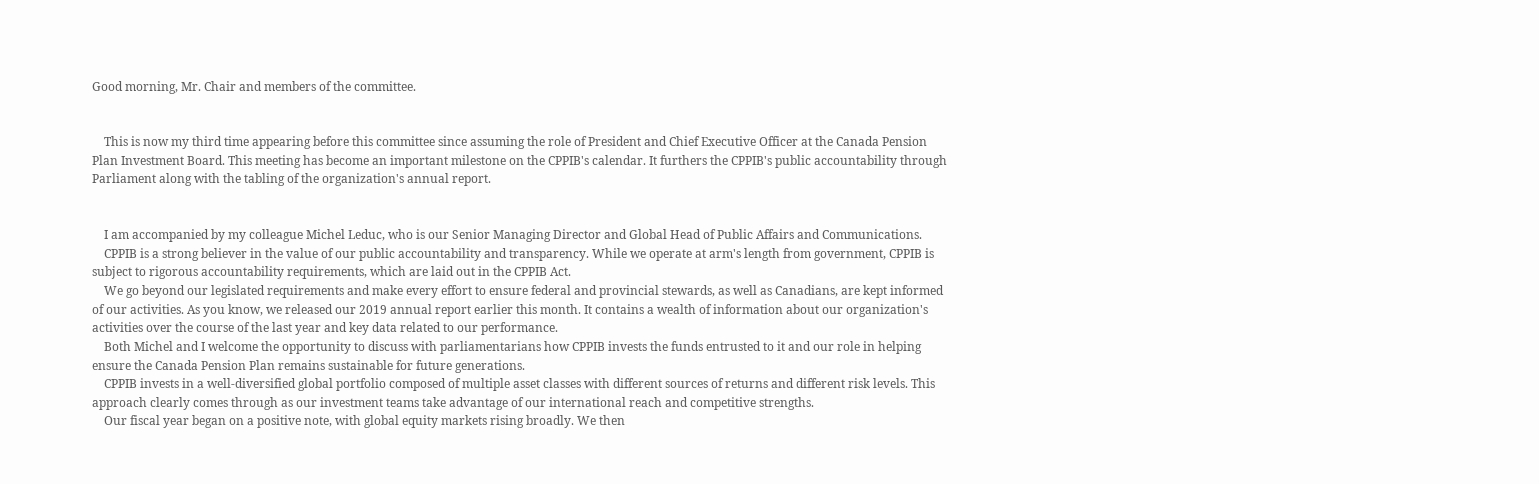Good morning, Mr. Chair and members of the committee.


    This is now my third time appearing before this committee since assuming the role of President and Chief Executive Officer at the Canada Pension Plan Investment Board. This meeting has become an important milestone on the CPPIB's calendar. It furthers the CPPIB's public accountability through Parliament along with the tabling of the organization's annual report.


    I am accompanied by my colleague Michel Leduc, who is our Senior Managing Director and Global Head of Public Affairs and Communications.
    CPPIB is a strong believer in the value of our public accountability and transparency. While we operate at arm's length from government, CPPIB is subject to rigorous accountability requirements, which are laid out in the CPPIB Act.
    We go beyond our legislated requirements and make every effort to ensure federal and provincial stewards, as well as Canadians, are kept informed of our activities. As you know, we released our 2019 annual report earlier this month. It contains a wealth of information about our organization's activities over the course of the last year and key data related to our performance.
    Both Michel and I welcome the opportunity to discuss with parliamentarians how CPPIB invests the funds entrusted to it and our role in helping ensure the Canada Pension Plan remains sustainable for future generations.
    CPPIB invests in a well-diversified global portfolio composed of multiple asset classes with different sources of returns and different risk levels. This approach clearly comes through as our investment teams take advantage of our international reach and competitive strengths.
    Our fiscal year began on a positive note, with global equity markets rising broadly. We then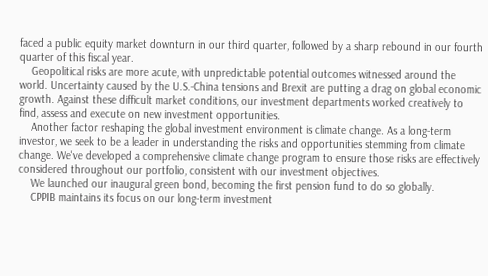faced a public equity market downturn in our third quarter, followed by a sharp rebound in our fourth quarter of this fiscal year.
    Geopolitical risks are more acute, with unpredictable potential outcomes witnessed around the world. Uncertainty caused by the U.S.-China tensions and Brexit are putting a drag on global economic growth. Against these difficult market conditions, our investment departments worked creatively to find, assess and execute on new investment opportunities.
    Another factor reshaping the global investment environment is climate change. As a long-term investor, we seek to be a leader in understanding the risks and opportunities stemming from climate change. We've developed a comprehensive climate change program to ensure those risks are effectively considered throughout our portfolio, consistent with our investment objectives.
    We launched our inaugural green bond, becoming the first pension fund to do so globally.
    CPPIB maintains its focus on our long-term investment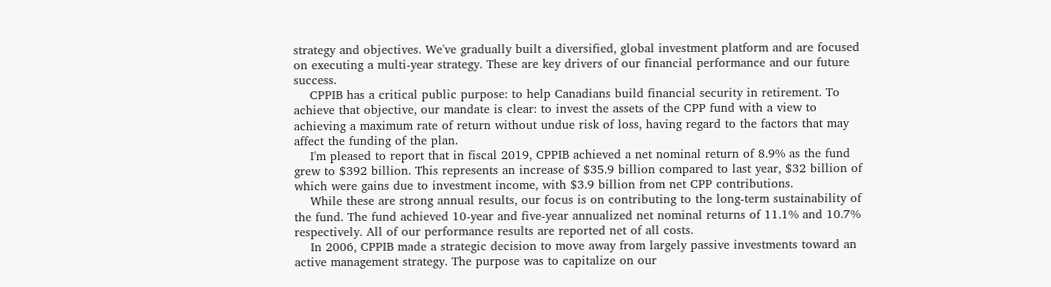strategy and objectives. We've gradually built a diversified, global investment platform and are focused on executing a multi-year strategy. These are key drivers of our financial performance and our future success.
    CPPIB has a critical public purpose: to help Canadians build financial security in retirement. To achieve that objective, our mandate is clear: to invest the assets of the CPP fund with a view to achieving a maximum rate of return without undue risk of loss, having regard to the factors that may affect the funding of the plan.
    I'm pleased to report that in fiscal 2019, CPPIB achieved a net nominal return of 8.9% as the fund grew to $392 billion. This represents an increase of $35.9 billion compared to last year, $32 billion of which were gains due to investment income, with $3.9 billion from net CPP contributions.
    While these are strong annual results, our focus is on contributing to the long-term sustainability of the fund. The fund achieved 10-year and five-year annualized net nominal returns of 11.1% and 10.7% respectively. All of our performance results are reported net of all costs.
    In 2006, CPPIB made a strategic decision to move away from largely passive investments toward an active management strategy. The purpose was to capitalize on our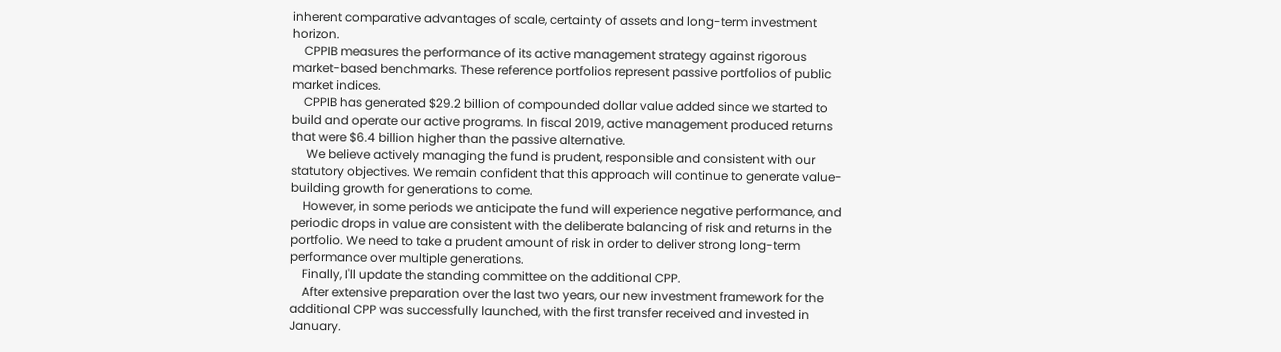inherent comparative advantages of scale, certainty of assets and long-term investment horizon.
    CPPIB measures the performance of its active management strategy against rigorous market-based benchmarks. These reference portfolios represent passive portfolios of public market indices.
    CPPIB has generated $29.2 billion of compounded dollar value added since we started to build and operate our active programs. In fiscal 2019, active management produced returns that were $6.4 billion higher than the passive alternative.
     We believe actively managing the fund is prudent, responsible and consistent with our statutory objectives. We remain confident that this approach will continue to generate value-building growth for generations to come.
    However, in some periods we anticipate the fund will experience negative performance, and periodic drops in value are consistent with the deliberate balancing of risk and returns in the portfolio. We need to take a prudent amount of risk in order to deliver strong long-term performance over multiple generations.
    Finally, I'll update the standing committee on the additional CPP.
    After extensive preparation over the last two years, our new investment framework for the additional CPP was successfully launched, with the first transfer received and invested in January.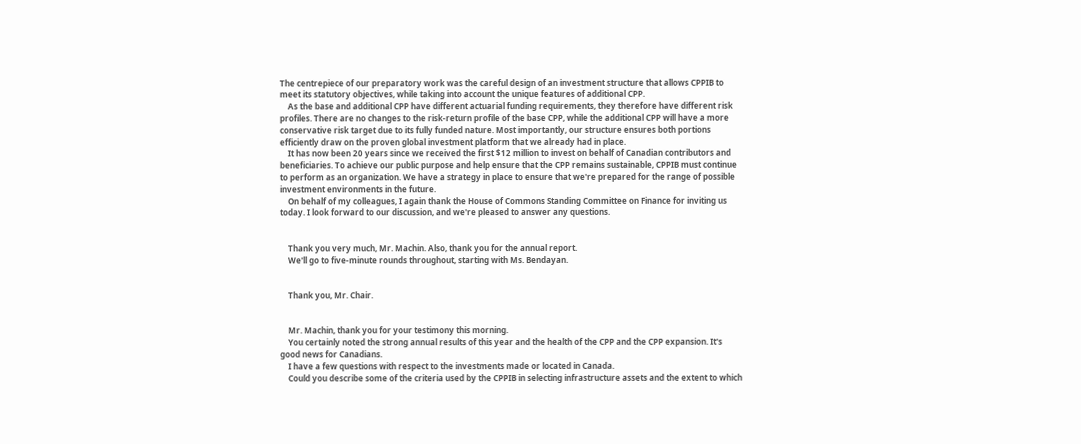The centrepiece of our preparatory work was the careful design of an investment structure that allows CPPIB to meet its statutory objectives, while taking into account the unique features of additional CPP.
    As the base and additional CPP have different actuarial funding requirements, they therefore have different risk profiles. There are no changes to the risk-return profile of the base CPP, while the additional CPP will have a more conservative risk target due to its fully funded nature. Most importantly, our structure ensures both portions efficiently draw on the proven global investment platform that we already had in place.
    It has now been 20 years since we received the first $12 million to invest on behalf of Canadian contributors and beneficiaries. To achieve our public purpose and help ensure that the CPP remains sustainable, CPPIB must continue to perform as an organization. We have a strategy in place to ensure that we're prepared for the range of possible investment environments in the future.
    On behalf of my colleagues, I again thank the House of Commons Standing Committee on Finance for inviting us today. I look forward to our discussion, and we're pleased to answer any questions.


    Thank you very much, Mr. Machin. Also, thank you for the annual report.
    We'll go to five-minute rounds throughout, starting with Ms. Bendayan.


    Thank you, Mr. Chair.


    Mr. Machin, thank you for your testimony this morning.
    You certainly noted the strong annual results of this year and the health of the CPP and the CPP expansion. It's good news for Canadians.
    I have a few questions with respect to the investments made or located in Canada.
    Could you describe some of the criteria used by the CPPIB in selecting infrastructure assets and the extent to which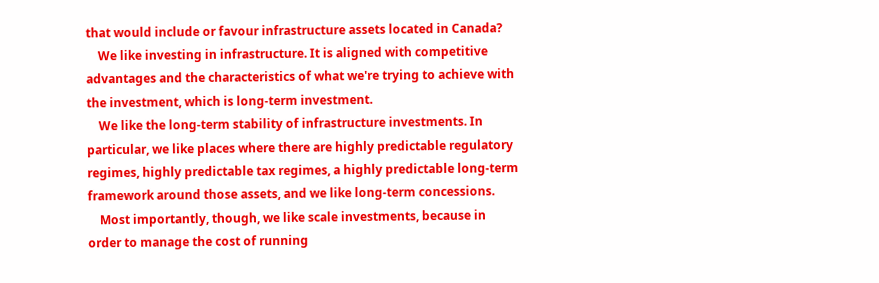that would include or favour infrastructure assets located in Canada?
    We like investing in infrastructure. It is aligned with competitive advantages and the characteristics of what we're trying to achieve with the investment, which is long-term investment.
    We like the long-term stability of infrastructure investments. In particular, we like places where there are highly predictable regulatory regimes, highly predictable tax regimes, a highly predictable long-term framework around those assets, and we like long-term concessions.
    Most importantly, though, we like scale investments, because in order to manage the cost of running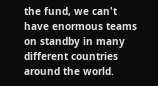the fund, we can't have enormous teams on standby in many different countries around the world.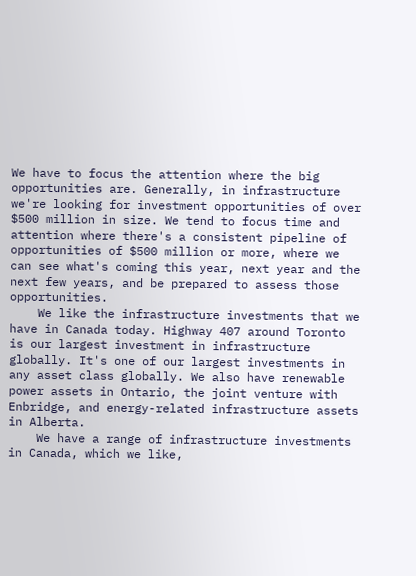We have to focus the attention where the big opportunities are. Generally, in infrastructure we're looking for investment opportunities of over $500 million in size. We tend to focus time and attention where there's a consistent pipeline of opportunities of $500 million or more, where we can see what's coming this year, next year and the next few years, and be prepared to assess those opportunities.
    We like the infrastructure investments that we have in Canada today. Highway 407 around Toronto is our largest investment in infrastructure globally. It's one of our largest investments in any asset class globally. We also have renewable power assets in Ontario, the joint venture with Enbridge, and energy-related infrastructure assets in Alberta.
    We have a range of infrastructure investments in Canada, which we like,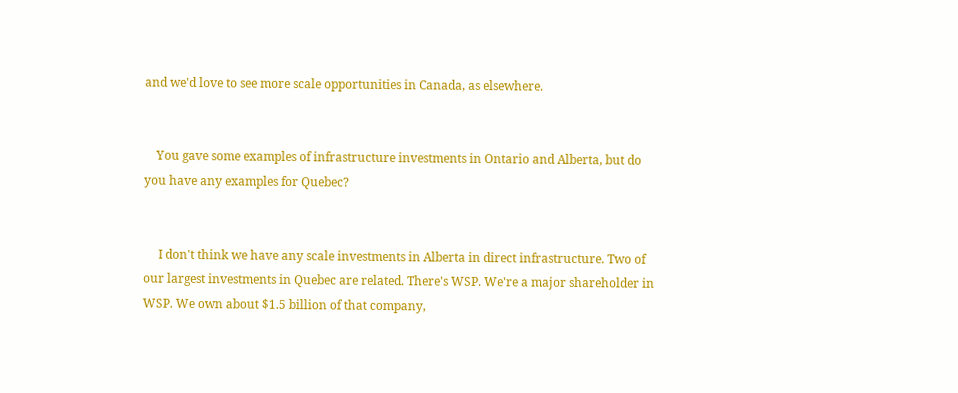and we'd love to see more scale opportunities in Canada, as elsewhere.


    You gave some examples of infrastructure investments in Ontario and Alberta, but do you have any examples for Quebec?


     I don't think we have any scale investments in Alberta in direct infrastructure. Two of our largest investments in Quebec are related. There's WSP. We're a major shareholder in WSP. We own about $1.5 billion of that company,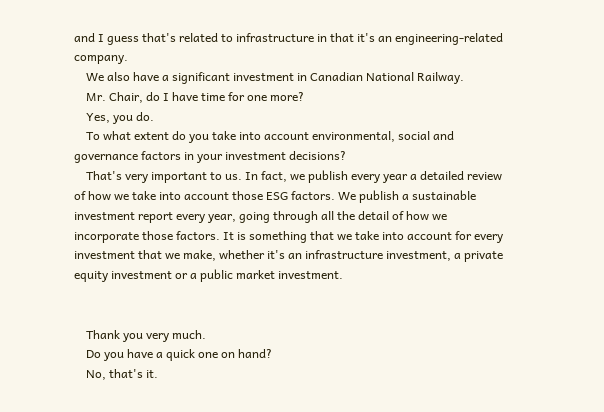and I guess that's related to infrastructure in that it's an engineering-related company.
    We also have a significant investment in Canadian National Railway.
    Mr. Chair, do I have time for one more?
    Yes, you do.
    To what extent do you take into account environmental, social and governance factors in your investment decisions?
    That's very important to us. In fact, we publish every year a detailed review of how we take into account those ESG factors. We publish a sustainable investment report every year, going through all the detail of how we incorporate those factors. It is something that we take into account for every investment that we make, whether it's an infrastructure investment, a private equity investment or a public market investment.


    Thank you very much.
    Do you have a quick one on hand?
    No, that's it.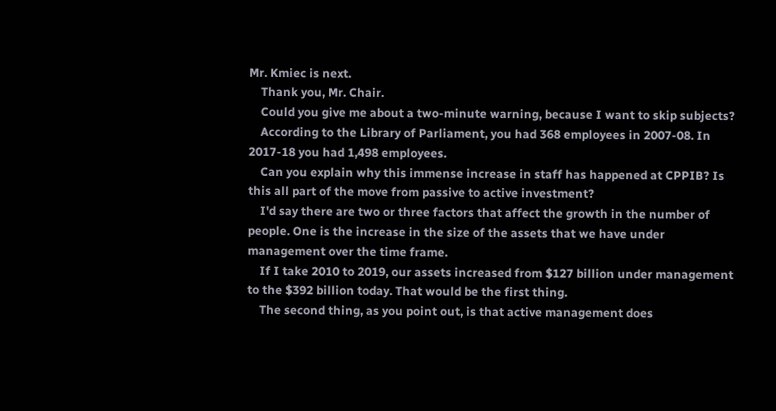Mr. Kmiec is next.
    Thank you, Mr. Chair.
    Could you give me about a two-minute warning, because I want to skip subjects?
    According to the Library of Parliament, you had 368 employees in 2007-08. In 2017-18 you had 1,498 employees.
    Can you explain why this immense increase in staff has happened at CPPIB? Is this all part of the move from passive to active investment?
    I'd say there are two or three factors that affect the growth in the number of people. One is the increase in the size of the assets that we have under management over the time frame.
    If I take 2010 to 2019, our assets increased from $127 billion under management to the $392 billion today. That would be the first thing.
    The second thing, as you point out, is that active management does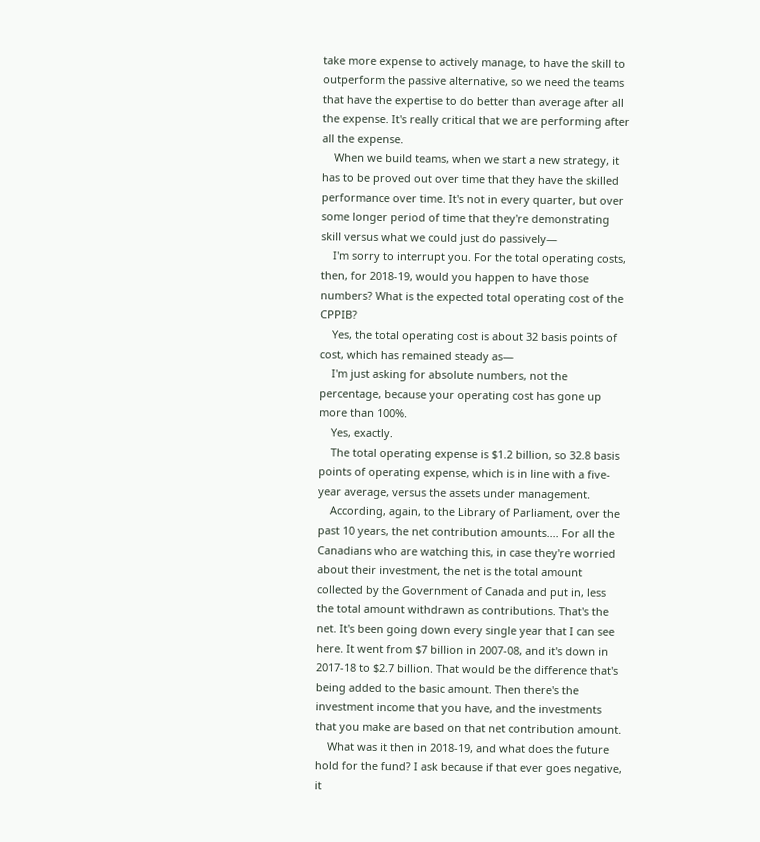take more expense to actively manage, to have the skill to outperform the passive alternative, so we need the teams that have the expertise to do better than average after all the expense. It's really critical that we are performing after all the expense.
    When we build teams, when we start a new strategy, it has to be proved out over time that they have the skilled performance over time. It's not in every quarter, but over some longer period of time that they're demonstrating skill versus what we could just do passively—
    I'm sorry to interrupt you. For the total operating costs, then, for 2018-19, would you happen to have those numbers? What is the expected total operating cost of the CPPIB?
    Yes, the total operating cost is about 32 basis points of cost, which has remained steady as—
    I'm just asking for absolute numbers, not the percentage, because your operating cost has gone up more than 100%.
    Yes, exactly.
    The total operating expense is $1.2 billion, so 32.8 basis points of operating expense, which is in line with a five-year average, versus the assets under management.
    According, again, to the Library of Parliament, over the past 10 years, the net contribution amounts.... For all the Canadians who are watching this, in case they're worried about their investment, the net is the total amount collected by the Government of Canada and put in, less the total amount withdrawn as contributions. That's the net. It's been going down every single year that I can see here. It went from $7 billion in 2007-08, and it's down in 2017-18 to $2.7 billion. That would be the difference that's being added to the basic amount. Then there's the investment income that you have, and the investments that you make are based on that net contribution amount.
    What was it then in 2018-19, and what does the future hold for the fund? I ask because if that ever goes negative, it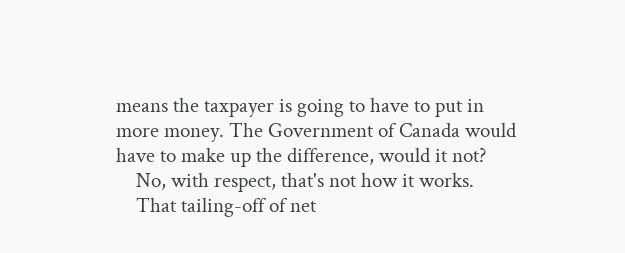means the taxpayer is going to have to put in more money. The Government of Canada would have to make up the difference, would it not?
    No, with respect, that's not how it works.
    That tailing-off of net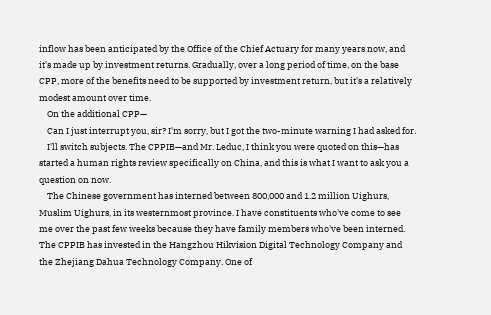inflow has been anticipated by the Office of the Chief Actuary for many years now, and it's made up by investment returns. Gradually, over a long period of time, on the base CPP, more of the benefits need to be supported by investment return, but it's a relatively modest amount over time.
    On the additional CPP—
    Can I just interrupt you, sir? I'm sorry, but I got the two-minute warning I had asked for.
    I'll switch subjects. The CPPIB—and Mr. Leduc, I think you were quoted on this—has started a human rights review specifically on China, and this is what I want to ask you a question on now.
    The Chinese government has interned between 800,000 and 1.2 million Uighurs, Muslim Uighurs, in its westernmost province. I have constituents who've come to see me over the past few weeks because they have family members who've been interned. The CPPIB has invested in the Hangzhou Hikvision Digital Technology Company and the Zhejiang Dahua Technology Company. One of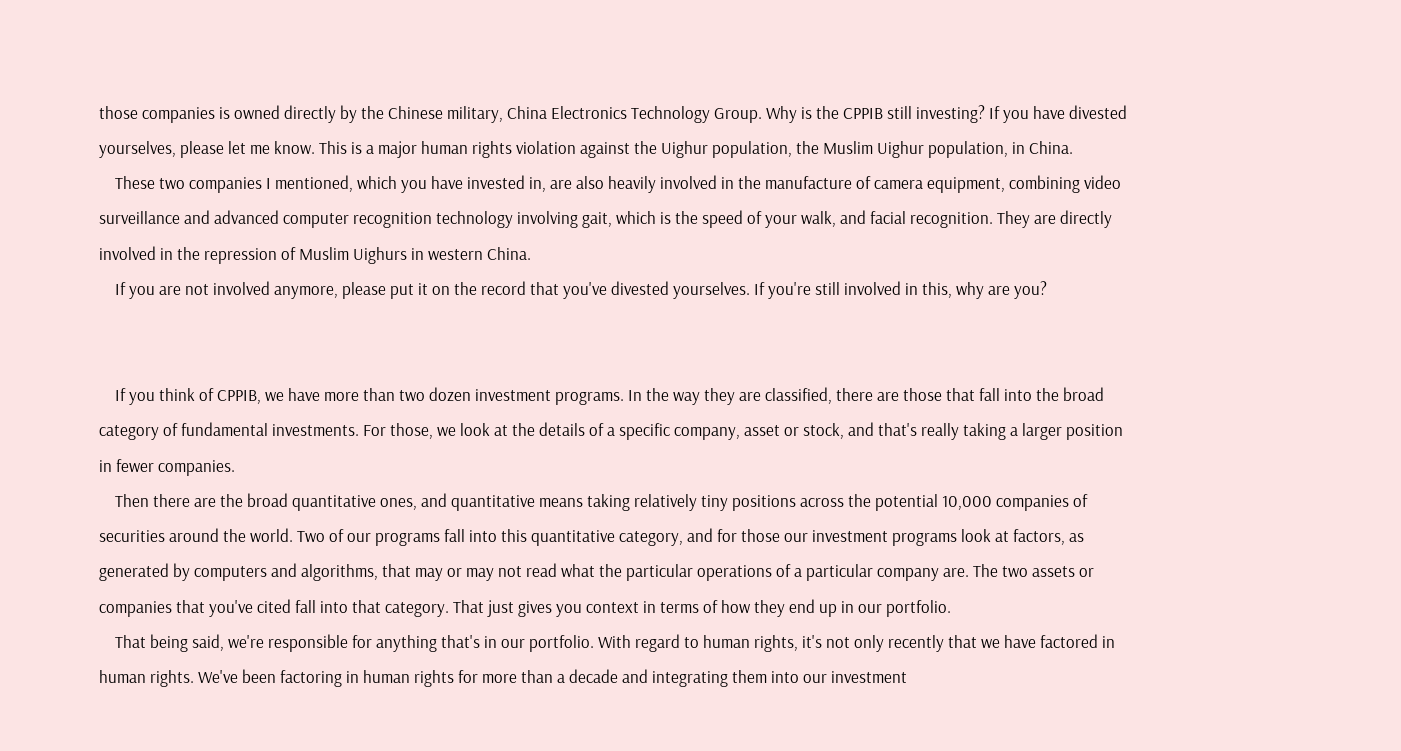those companies is owned directly by the Chinese military, China Electronics Technology Group. Why is the CPPIB still investing? If you have divested yourselves, please let me know. This is a major human rights violation against the Uighur population, the Muslim Uighur population, in China.
    These two companies I mentioned, which you have invested in, are also heavily involved in the manufacture of camera equipment, combining video surveillance and advanced computer recognition technology involving gait, which is the speed of your walk, and facial recognition. They are directly involved in the repression of Muslim Uighurs in western China.
    If you are not involved anymore, please put it on the record that you've divested yourselves. If you're still involved in this, why are you?


    If you think of CPPIB, we have more than two dozen investment programs. In the way they are classified, there are those that fall into the broad category of fundamental investments. For those, we look at the details of a specific company, asset or stock, and that's really taking a larger position in fewer companies.
    Then there are the broad quantitative ones, and quantitative means taking relatively tiny positions across the potential 10,000 companies of securities around the world. Two of our programs fall into this quantitative category, and for those our investment programs look at factors, as generated by computers and algorithms, that may or may not read what the particular operations of a particular company are. The two assets or companies that you've cited fall into that category. That just gives you context in terms of how they end up in our portfolio.
    That being said, we're responsible for anything that's in our portfolio. With regard to human rights, it's not only recently that we have factored in human rights. We've been factoring in human rights for more than a decade and integrating them into our investment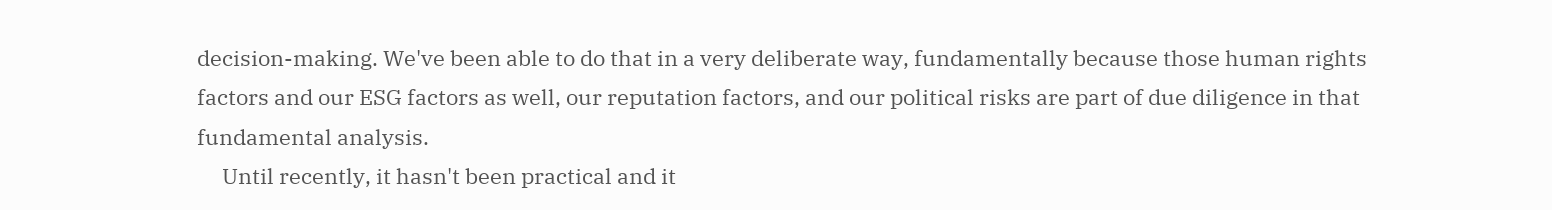decision-making. We've been able to do that in a very deliberate way, fundamentally because those human rights factors and our ESG factors as well, our reputation factors, and our political risks are part of due diligence in that fundamental analysis.
     Until recently, it hasn't been practical and it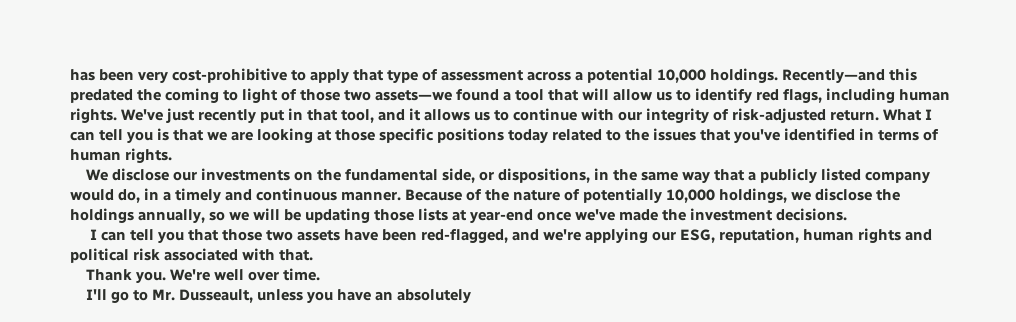has been very cost-prohibitive to apply that type of assessment across a potential 10,000 holdings. Recently—and this predated the coming to light of those two assets—we found a tool that will allow us to identify red flags, including human rights. We've just recently put in that tool, and it allows us to continue with our integrity of risk-adjusted return. What I can tell you is that we are looking at those specific positions today related to the issues that you've identified in terms of human rights.
    We disclose our investments on the fundamental side, or dispositions, in the same way that a publicly listed company would do, in a timely and continuous manner. Because of the nature of potentially 10,000 holdings, we disclose the holdings annually, so we will be updating those lists at year-end once we've made the investment decisions.
     I can tell you that those two assets have been red-flagged, and we're applying our ESG, reputation, human rights and political risk associated with that.
    Thank you. We're well over time.
    I'll go to Mr. Dusseault, unless you have an absolutely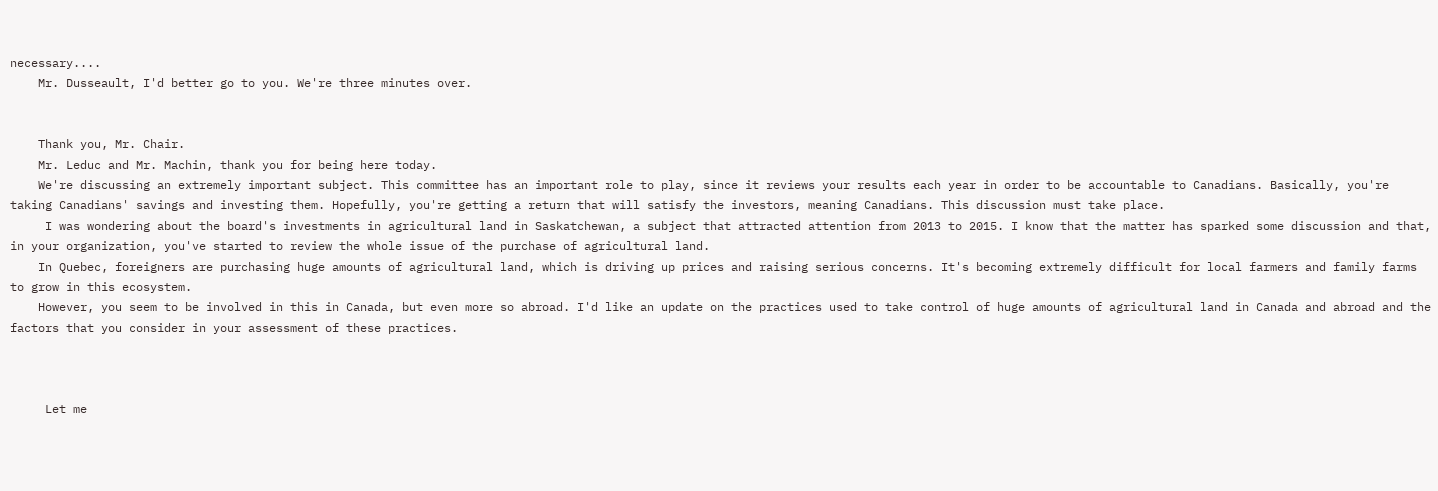necessary....
    Mr. Dusseault, I'd better go to you. We're three minutes over.


    Thank you, Mr. Chair.
    Mr. Leduc and Mr. Machin, thank you for being here today.
    We're discussing an extremely important subject. This committee has an important role to play, since it reviews your results each year in order to be accountable to Canadians. Basically, you're taking Canadians' savings and investing them. Hopefully, you're getting a return that will satisfy the investors, meaning Canadians. This discussion must take place.
     I was wondering about the board's investments in agricultural land in Saskatchewan, a subject that attracted attention from 2013 to 2015. I know that the matter has sparked some discussion and that, in your organization, you've started to review the whole issue of the purchase of agricultural land.
    In Quebec, foreigners are purchasing huge amounts of agricultural land, which is driving up prices and raising serious concerns. It's becoming extremely difficult for local farmers and family farms to grow in this ecosystem.
    However, you seem to be involved in this in Canada, but even more so abroad. I'd like an update on the practices used to take control of huge amounts of agricultural land in Canada and abroad and the factors that you consider in your assessment of these practices.



     Let me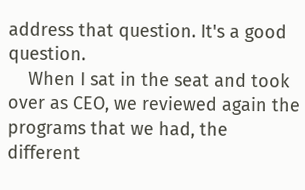address that question. It's a good question.
    When I sat in the seat and took over as CEO, we reviewed again the programs that we had, the different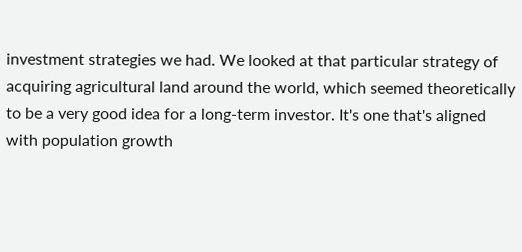investment strategies we had. We looked at that particular strategy of acquiring agricultural land around the world, which seemed theoretically to be a very good idea for a long-term investor. It's one that's aligned with population growth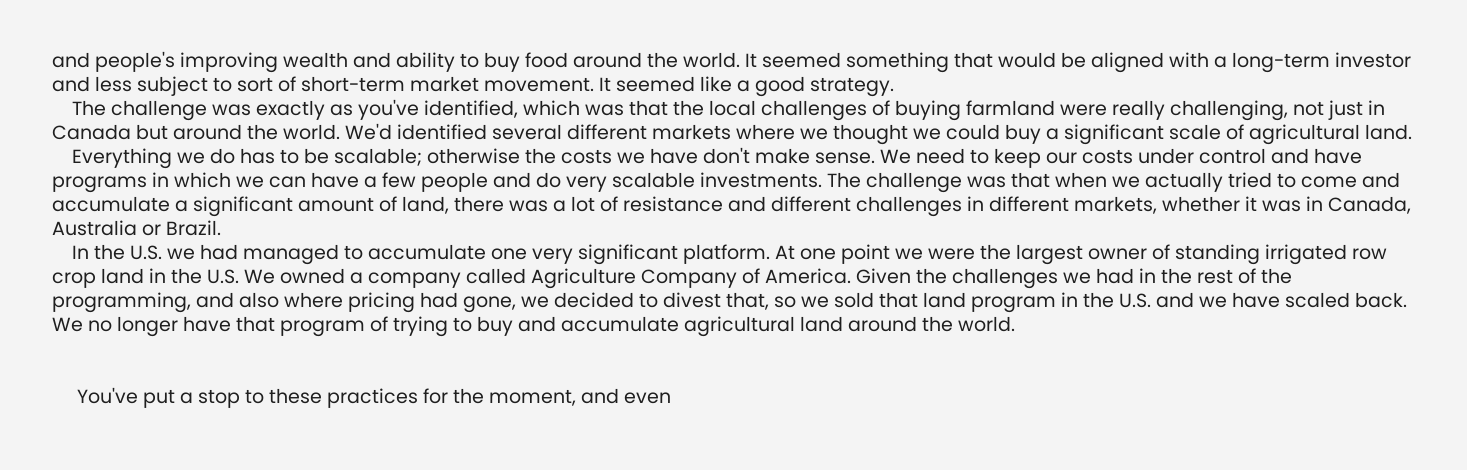and people's improving wealth and ability to buy food around the world. It seemed something that would be aligned with a long-term investor and less subject to sort of short-term market movement. It seemed like a good strategy.
    The challenge was exactly as you've identified, which was that the local challenges of buying farmland were really challenging, not just in Canada but around the world. We'd identified several different markets where we thought we could buy a significant scale of agricultural land.
    Everything we do has to be scalable; otherwise the costs we have don't make sense. We need to keep our costs under control and have programs in which we can have a few people and do very scalable investments. The challenge was that when we actually tried to come and accumulate a significant amount of land, there was a lot of resistance and different challenges in different markets, whether it was in Canada, Australia or Brazil.
    In the U.S. we had managed to accumulate one very significant platform. At one point we were the largest owner of standing irrigated row crop land in the U.S. We owned a company called Agriculture Company of America. Given the challenges we had in the rest of the programming, and also where pricing had gone, we decided to divest that, so we sold that land program in the U.S. and we have scaled back. We no longer have that program of trying to buy and accumulate agricultural land around the world.


     You've put a stop to these practices for the moment, and even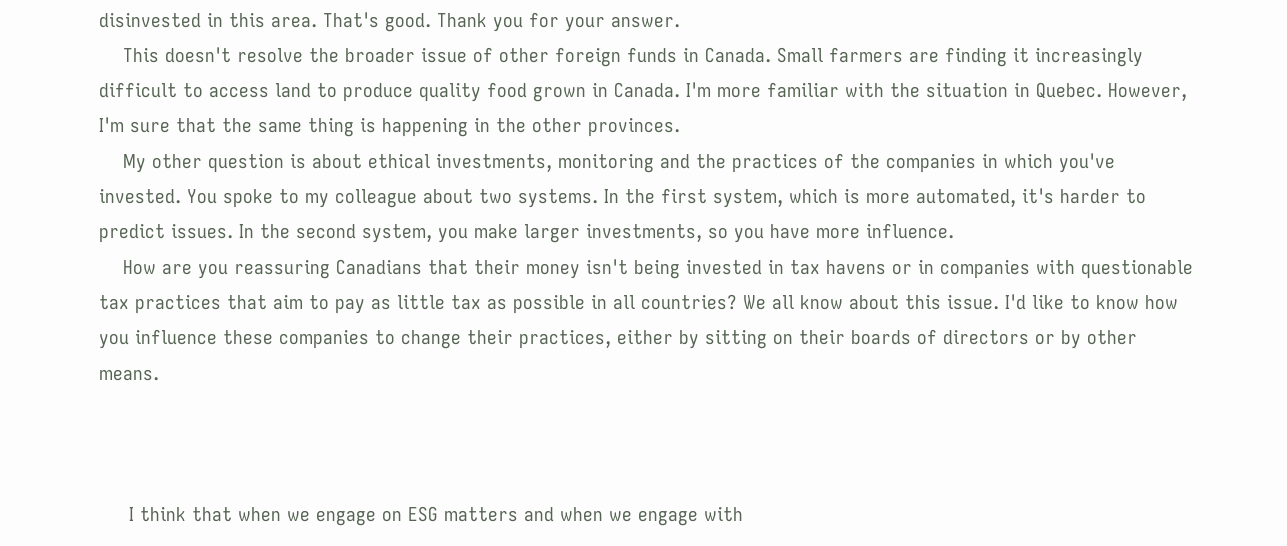disinvested in this area. That's good. Thank you for your answer.
    This doesn't resolve the broader issue of other foreign funds in Canada. Small farmers are finding it increasingly difficult to access land to produce quality food grown in Canada. I'm more familiar with the situation in Quebec. However, I'm sure that the same thing is happening in the other provinces.
    My other question is about ethical investments, monitoring and the practices of the companies in which you've invested. You spoke to my colleague about two systems. In the first system, which is more automated, it's harder to predict issues. In the second system, you make larger investments, so you have more influence.
    How are you reassuring Canadians that their money isn't being invested in tax havens or in companies with questionable tax practices that aim to pay as little tax as possible in all countries? We all know about this issue. I'd like to know how you influence these companies to change their practices, either by sitting on their boards of directors or by other means.



     I think that when we engage on ESG matters and when we engage with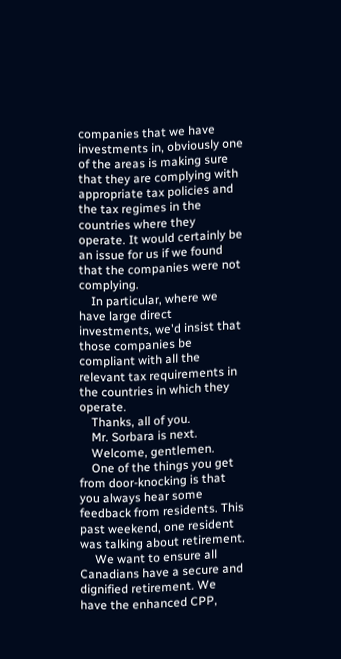companies that we have investments in, obviously one of the areas is making sure that they are complying with appropriate tax policies and the tax regimes in the countries where they operate. It would certainly be an issue for us if we found that the companies were not complying.
    In particular, where we have large direct investments, we'd insist that those companies be compliant with all the relevant tax requirements in the countries in which they operate.
    Thanks, all of you.
    Mr. Sorbara is next.
    Welcome, gentlemen.
    One of the things you get from door-knocking is that you always hear some feedback from residents. This past weekend, one resident was talking about retirement.
     We want to ensure all Canadians have a secure and dignified retirement. We have the enhanced CPP,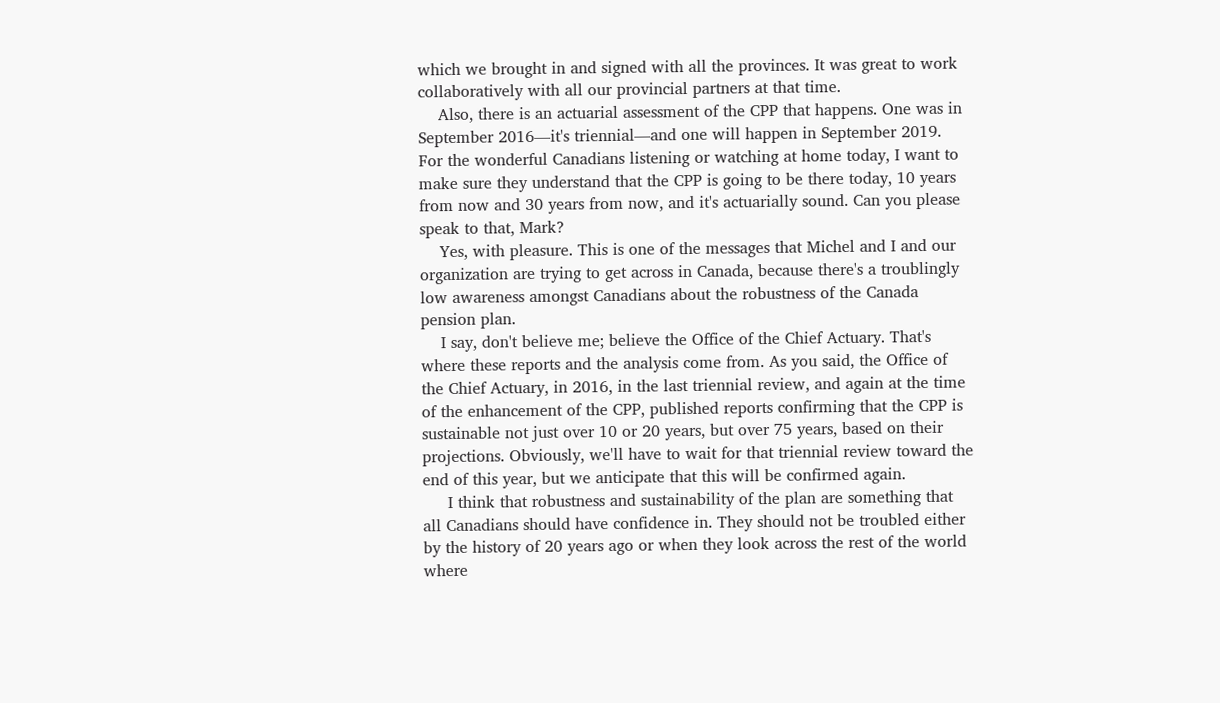which we brought in and signed with all the provinces. It was great to work collaboratively with all our provincial partners at that time.
    Also, there is an actuarial assessment of the CPP that happens. One was in September 2016—it's triennial—and one will happen in September 2019. For the wonderful Canadians listening or watching at home today, I want to make sure they understand that the CPP is going to be there today, 10 years from now and 30 years from now, and it's actuarially sound. Can you please speak to that, Mark?
    Yes, with pleasure. This is one of the messages that Michel and I and our organization are trying to get across in Canada, because there's a troublingly low awareness amongst Canadians about the robustness of the Canada pension plan.
    I say, don't believe me; believe the Office of the Chief Actuary. That's where these reports and the analysis come from. As you said, the Office of the Chief Actuary, in 2016, in the last triennial review, and again at the time of the enhancement of the CPP, published reports confirming that the CPP is sustainable not just over 10 or 20 years, but over 75 years, based on their projections. Obviously, we'll have to wait for that triennial review toward the end of this year, but we anticipate that this will be confirmed again.
     I think that robustness and sustainability of the plan are something that all Canadians should have confidence in. They should not be troubled either by the history of 20 years ago or when they look across the rest of the world where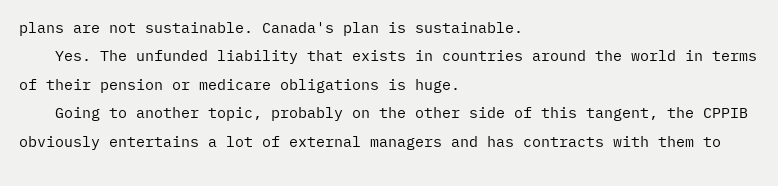plans are not sustainable. Canada's plan is sustainable.
    Yes. The unfunded liability that exists in countries around the world in terms of their pension or medicare obligations is huge.
    Going to another topic, probably on the other side of this tangent, the CPPIB obviously entertains a lot of external managers and has contracts with them to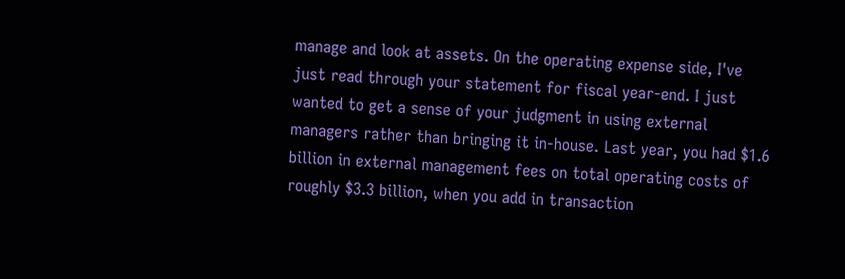manage and look at assets. On the operating expense side, I've just read through your statement for fiscal year-end. I just wanted to get a sense of your judgment in using external managers rather than bringing it in-house. Last year, you had $1.6 billion in external management fees on total operating costs of roughly $3.3 billion, when you add in transaction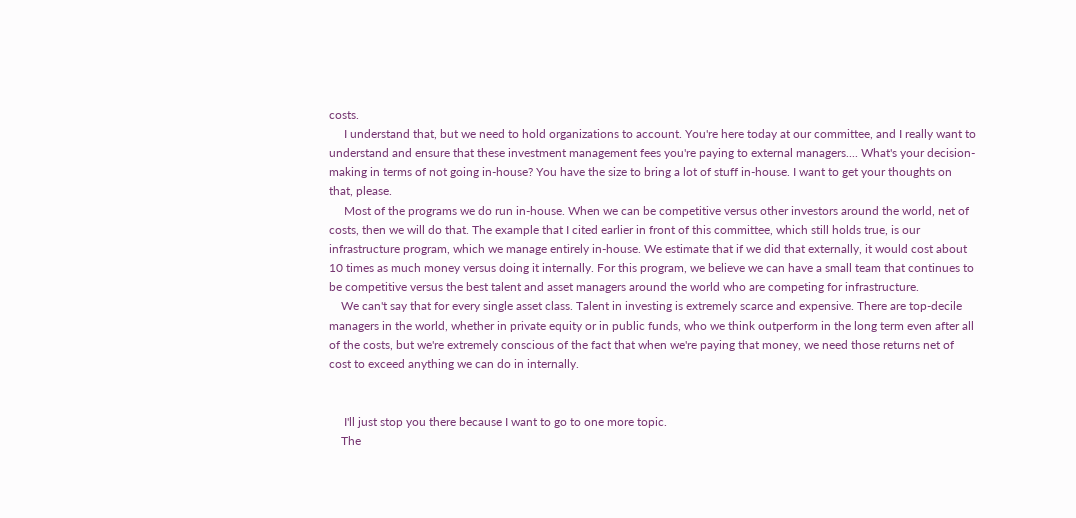costs.
     I understand that, but we need to hold organizations to account. You're here today at our committee, and I really want to understand and ensure that these investment management fees you're paying to external managers.... What's your decision-making in terms of not going in-house? You have the size to bring a lot of stuff in-house. I want to get your thoughts on that, please.
     Most of the programs we do run in-house. When we can be competitive versus other investors around the world, net of costs, then we will do that. The example that I cited earlier in front of this committee, which still holds true, is our infrastructure program, which we manage entirely in-house. We estimate that if we did that externally, it would cost about 10 times as much money versus doing it internally. For this program, we believe we can have a small team that continues to be competitive versus the best talent and asset managers around the world who are competing for infrastructure.
    We can't say that for every single asset class. Talent in investing is extremely scarce and expensive. There are top-decile managers in the world, whether in private equity or in public funds, who we think outperform in the long term even after all of the costs, but we're extremely conscious of the fact that when we're paying that money, we need those returns net of cost to exceed anything we can do in internally.


     I'll just stop you there because I want to go to one more topic.
    The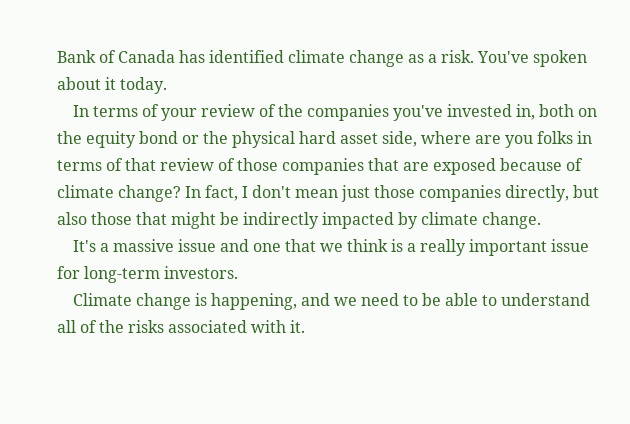Bank of Canada has identified climate change as a risk. You've spoken about it today.
    In terms of your review of the companies you've invested in, both on the equity bond or the physical hard asset side, where are you folks in terms of that review of those companies that are exposed because of climate change? In fact, I don't mean just those companies directly, but also those that might be indirectly impacted by climate change.
    It's a massive issue and one that we think is a really important issue for long-term investors.
    Climate change is happening, and we need to be able to understand all of the risks associated with it.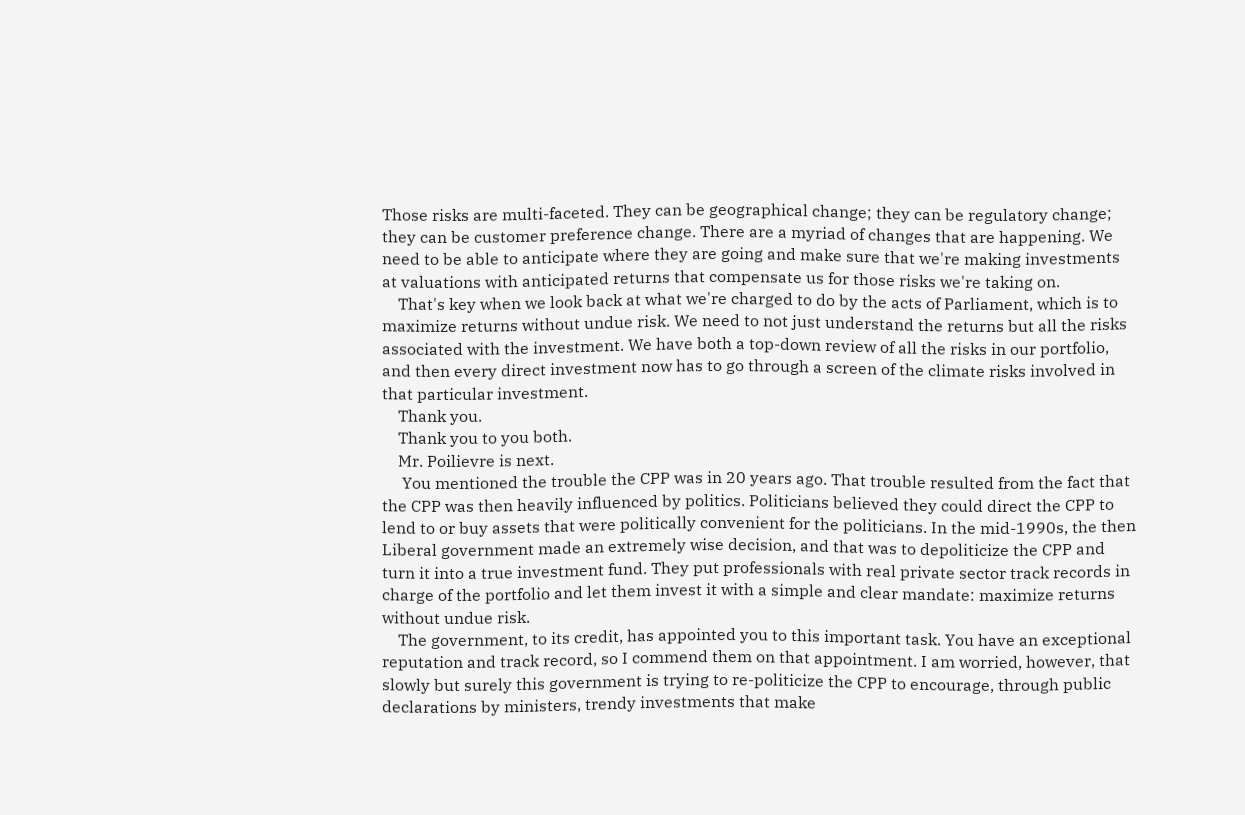Those risks are multi-faceted. They can be geographical change; they can be regulatory change; they can be customer preference change. There are a myriad of changes that are happening. We need to be able to anticipate where they are going and make sure that we're making investments at valuations with anticipated returns that compensate us for those risks we're taking on.
    That's key when we look back at what we're charged to do by the acts of Parliament, which is to maximize returns without undue risk. We need to not just understand the returns but all the risks associated with the investment. We have both a top-down review of all the risks in our portfolio, and then every direct investment now has to go through a screen of the climate risks involved in that particular investment.
    Thank you.
    Thank you to you both.
    Mr. Poilievre is next.
     You mentioned the trouble the CPP was in 20 years ago. That trouble resulted from the fact that the CPP was then heavily influenced by politics. Politicians believed they could direct the CPP to lend to or buy assets that were politically convenient for the politicians. In the mid-1990s, the then Liberal government made an extremely wise decision, and that was to depoliticize the CPP and turn it into a true investment fund. They put professionals with real private sector track records in charge of the portfolio and let them invest it with a simple and clear mandate: maximize returns without undue risk.
    The government, to its credit, has appointed you to this important task. You have an exceptional reputation and track record, so I commend them on that appointment. I am worried, however, that slowly but surely this government is trying to re-politicize the CPP to encourage, through public declarations by ministers, trendy investments that make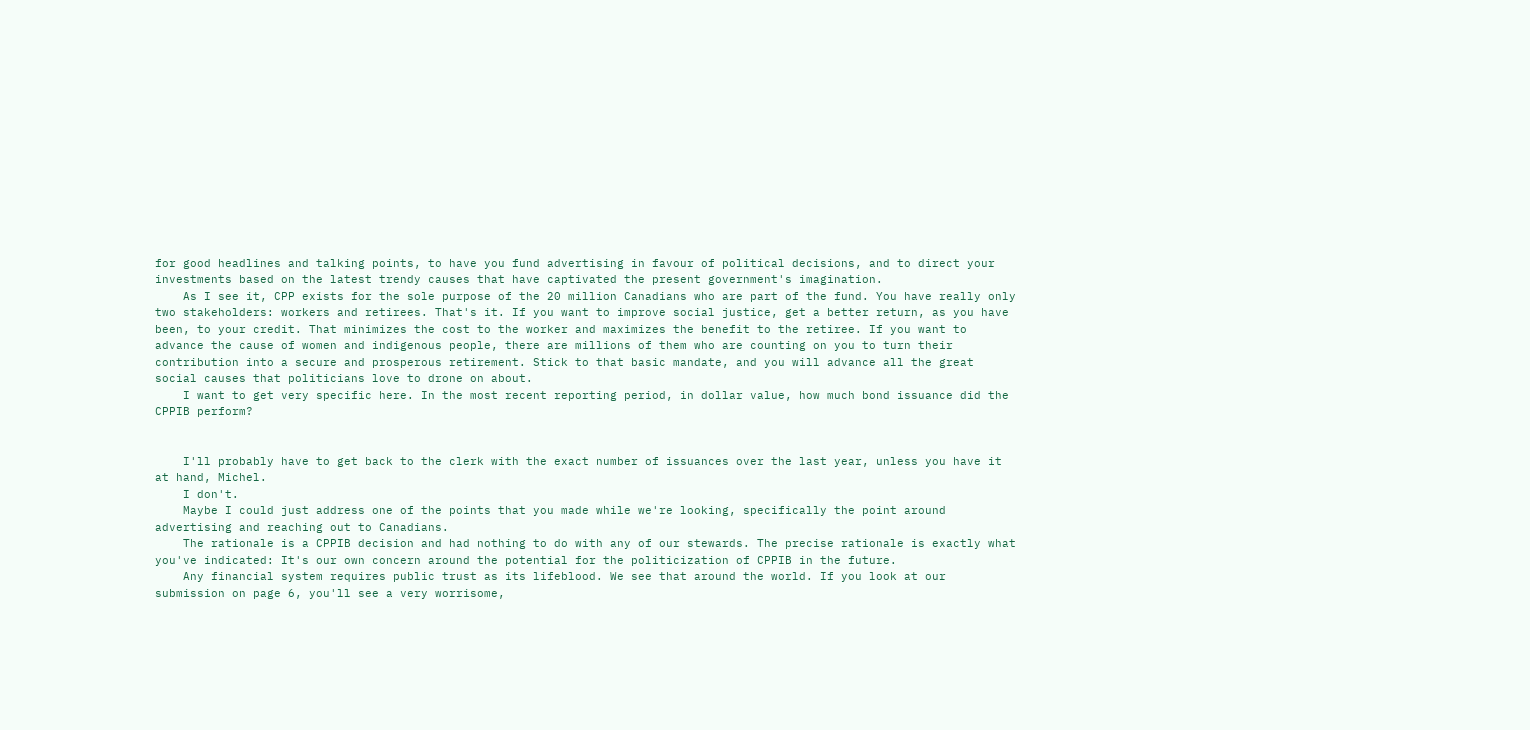for good headlines and talking points, to have you fund advertising in favour of political decisions, and to direct your investments based on the latest trendy causes that have captivated the present government's imagination.
    As I see it, CPP exists for the sole purpose of the 20 million Canadians who are part of the fund. You have really only two stakeholders: workers and retirees. That's it. If you want to improve social justice, get a better return, as you have been, to your credit. That minimizes the cost to the worker and maximizes the benefit to the retiree. If you want to advance the cause of women and indigenous people, there are millions of them who are counting on you to turn their contribution into a secure and prosperous retirement. Stick to that basic mandate, and you will advance all the great social causes that politicians love to drone on about.
    I want to get very specific here. In the most recent reporting period, in dollar value, how much bond issuance did the CPPIB perform?


    I'll probably have to get back to the clerk with the exact number of issuances over the last year, unless you have it at hand, Michel.
    I don't.
    Maybe I could just address one of the points that you made while we're looking, specifically the point around advertising and reaching out to Canadians.
    The rationale is a CPPIB decision and had nothing to do with any of our stewards. The precise rationale is exactly what you've indicated: It's our own concern around the potential for the politicization of CPPIB in the future.
    Any financial system requires public trust as its lifeblood. We see that around the world. If you look at our submission on page 6, you'll see a very worrisome,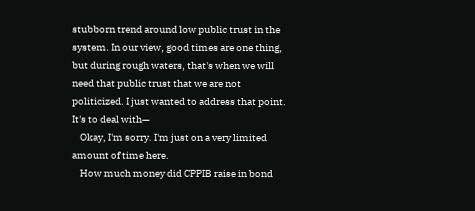stubborn trend around low public trust in the system. In our view, good times are one thing, but during rough waters, that's when we will need that public trust that we are not politicized. I just wanted to address that point. It's to deal with—
    Okay, I'm sorry. I'm just on a very limited amount of time here.
    How much money did CPPIB raise in bond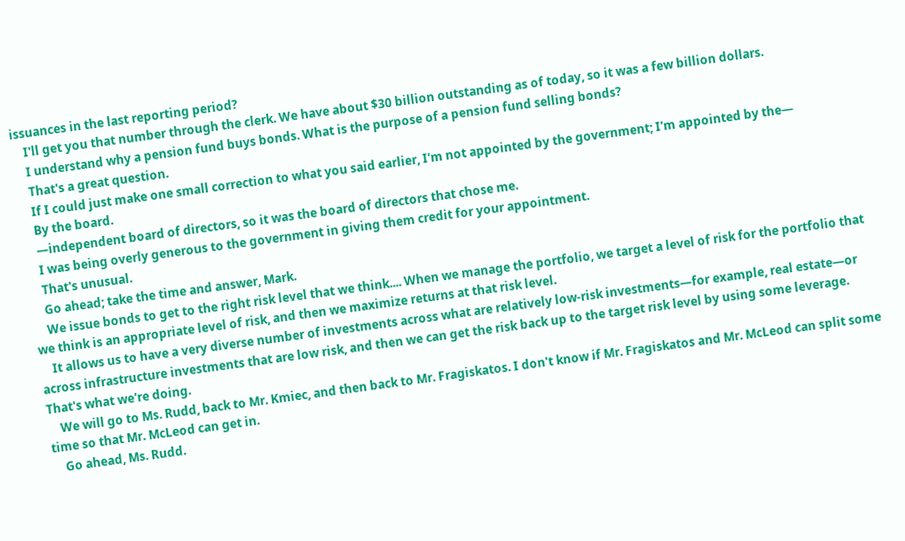issuances in the last reporting period?
    I'll get you that number through the clerk. We have about $30 billion outstanding as of today, so it was a few billion dollars.
    I understand why a pension fund buys bonds. What is the purpose of a pension fund selling bonds?
    That's a great question.
    If I could just make one small correction to what you said earlier, I'm not appointed by the government; I'm appointed by the—
    By the board.
    —independent board of directors, so it was the board of directors that chose me.
    I was being overly generous to the government in giving them credit for your appointment.
    That's unusual.
    Go ahead; take the time and answer, Mark.
    We issue bonds to get to the right risk level that we think.... When we manage the portfolio, we target a level of risk for the portfolio that we think is an appropriate level of risk, and then we maximize returns at that risk level.
    It allows us to have a very diverse number of investments across what are relatively low-risk investments—for example, real estate—or across infrastructure investments that are low risk, and then we can get the risk back up to the target risk level by using some leverage. That's what we're doing.
    We will go to Ms. Rudd, back to Mr. Kmiec, and then back to Mr. Fragiskatos. I don't know if Mr. Fragiskatos and Mr. McLeod can split some time so that Mr. McLeod can get in.
    Go ahead, Ms. Rudd.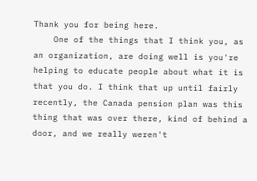Thank you for being here.
    One of the things that I think you, as an organization, are doing well is you're helping to educate people about what it is that you do. I think that up until fairly recently, the Canada pension plan was this thing that was over there, kind of behind a door, and we really weren't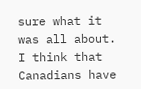sure what it was all about. I think that Canadians have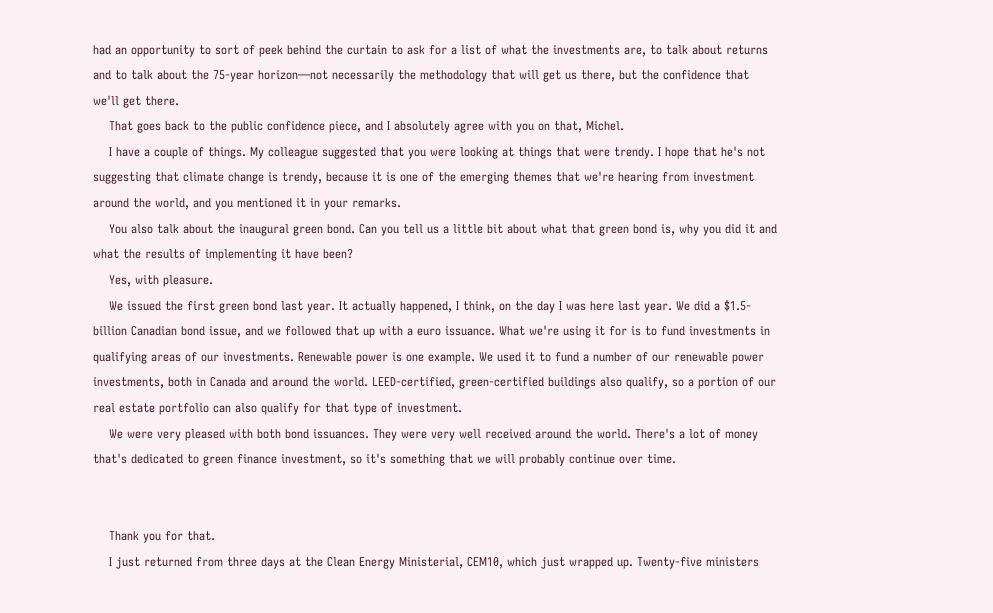had an opportunity to sort of peek behind the curtain to ask for a list of what the investments are, to talk about returns and to talk about the 75-year horizon—not necessarily the methodology that will get us there, but the confidence that we'll get there.
    That goes back to the public confidence piece, and I absolutely agree with you on that, Michel.
    I have a couple of things. My colleague suggested that you were looking at things that were trendy. I hope that he's not suggesting that climate change is trendy, because it is one of the emerging themes that we're hearing from investment around the world, and you mentioned it in your remarks.
    You also talk about the inaugural green bond. Can you tell us a little bit about what that green bond is, why you did it and what the results of implementing it have been?
    Yes, with pleasure.
    We issued the first green bond last year. It actually happened, I think, on the day I was here last year. We did a $1.5-billion Canadian bond issue, and we followed that up with a euro issuance. What we're using it for is to fund investments in qualifying areas of our investments. Renewable power is one example. We used it to fund a number of our renewable power investments, both in Canada and around the world. LEED-certified, green-certified buildings also qualify, so a portion of our real estate portfolio can also qualify for that type of investment.
    We were very pleased with both bond issuances. They were very well received around the world. There's a lot of money that's dedicated to green finance investment, so it's something that we will probably continue over time.


    Thank you for that.
    I just returned from three days at the Clean Energy Ministerial, CEM10, which just wrapped up. Twenty-five ministers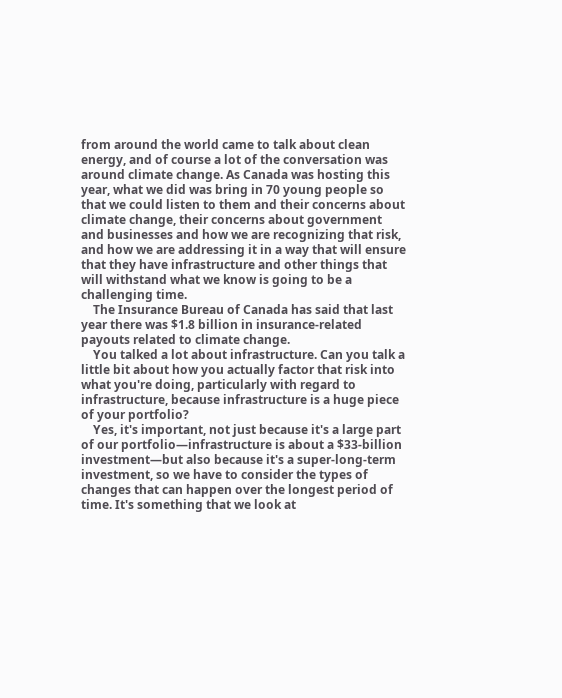from around the world came to talk about clean energy, and of course a lot of the conversation was around climate change. As Canada was hosting this year, what we did was bring in 70 young people so that we could listen to them and their concerns about climate change, their concerns about government and businesses and how we are recognizing that risk, and how we are addressing it in a way that will ensure that they have infrastructure and other things that will withstand what we know is going to be a challenging time.
    The Insurance Bureau of Canada has said that last year there was $1.8 billion in insurance-related payouts related to climate change.
    You talked a lot about infrastructure. Can you talk a little bit about how you actually factor that risk into what you're doing, particularly with regard to infrastructure, because infrastructure is a huge piece of your portfolio?
    Yes, it's important, not just because it's a large part of our portfolio—infrastructure is about a $33-billion investment—but also because it's a super-long-term investment, so we have to consider the types of changes that can happen over the longest period of time. It's something that we look at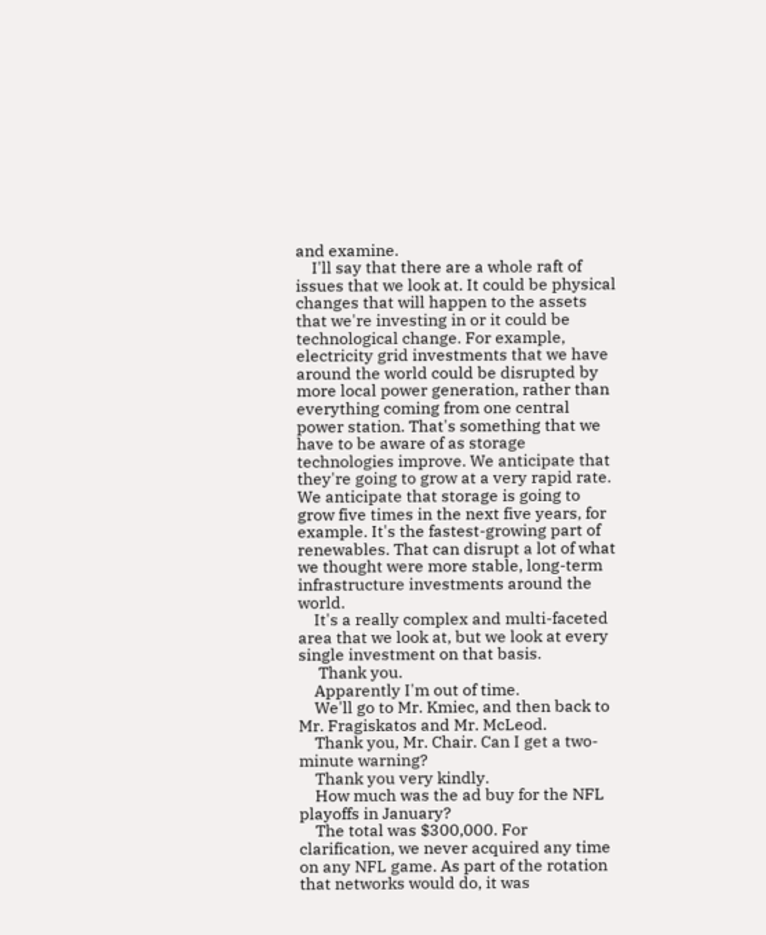and examine.
    I'll say that there are a whole raft of issues that we look at. It could be physical changes that will happen to the assets that we're investing in or it could be technological change. For example, electricity grid investments that we have around the world could be disrupted by more local power generation, rather than everything coming from one central power station. That's something that we have to be aware of as storage technologies improve. We anticipate that they're going to grow at a very rapid rate. We anticipate that storage is going to grow five times in the next five years, for example. It's the fastest-growing part of renewables. That can disrupt a lot of what we thought were more stable, long-term infrastructure investments around the world.
    It's a really complex and multi-faceted area that we look at, but we look at every single investment on that basis.
     Thank you.
    Apparently I'm out of time.
    We'll go to Mr. Kmiec, and then back to Mr. Fragiskatos and Mr. McLeod.
    Thank you, Mr. Chair. Can I get a two-minute warning?
    Thank you very kindly.
    How much was the ad buy for the NFL playoffs in January?
    The total was $300,000. For clarification, we never acquired any time on any NFL game. As part of the rotation that networks would do, it was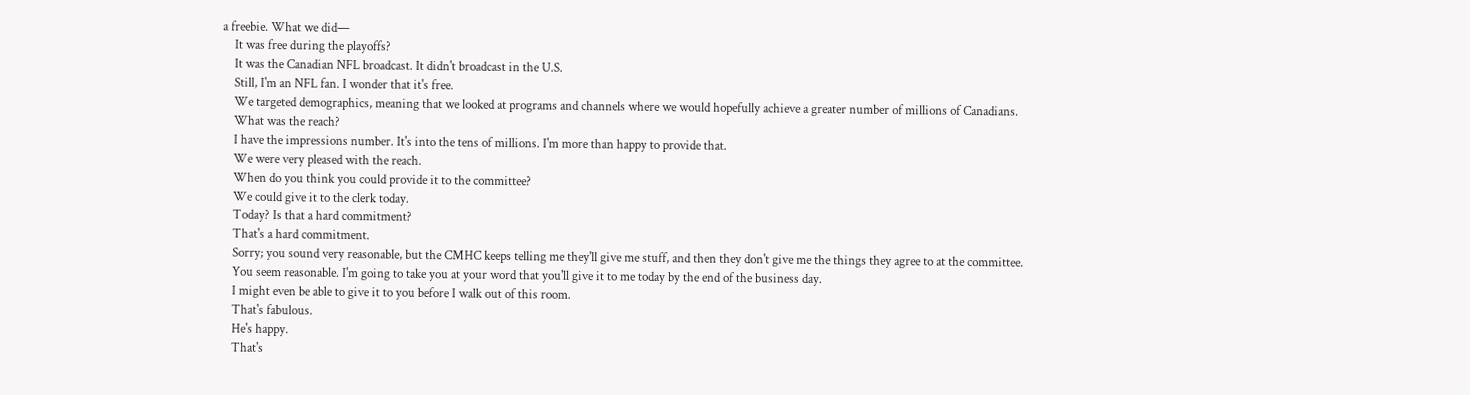a freebie. What we did—
    It was free during the playoffs?
    It was the Canadian NFL broadcast. It didn't broadcast in the U.S.
    Still, I'm an NFL fan. I wonder that it's free.
    We targeted demographics, meaning that we looked at programs and channels where we would hopefully achieve a greater number of millions of Canadians.
    What was the reach?
    I have the impressions number. It's into the tens of millions. I'm more than happy to provide that.
    We were very pleased with the reach.
    When do you think you could provide it to the committee?
    We could give it to the clerk today.
    Today? Is that a hard commitment?
    That's a hard commitment.
    Sorry; you sound very reasonable, but the CMHC keeps telling me they'll give me stuff, and then they don't give me the things they agree to at the committee.
    You seem reasonable. I'm going to take you at your word that you'll give it to me today by the end of the business day.
    I might even be able to give it to you before I walk out of this room.
    That's fabulous.
    He's happy.
    That's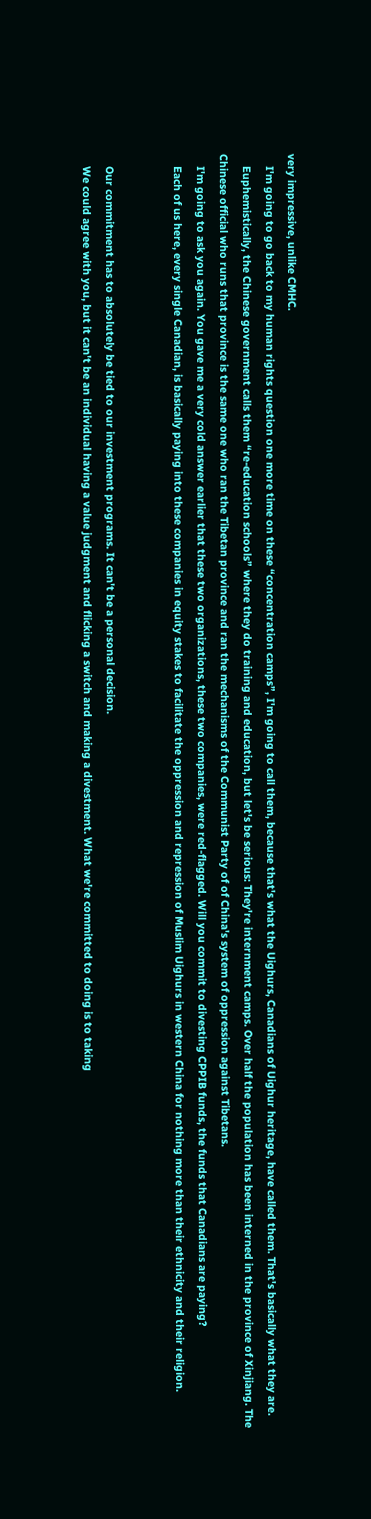very impressive, unlike CMHC.
    I'm going to go back to my human rights question one more time on these “concentration camps”, I'm going to call them, because that's what the Uighurs, Canadians of Uighur heritage, have called them. That's basically what they are.
    Euphemistically, the Chinese government calls them “re-education schools” where they do training and education, but let's be serious: They're internment camps. Over half the population has been interned in the province of Xinjiang. The Chinese official who runs that province is the same one who ran the Tibetan province and ran the mechanisms of the Communist Party of of China's system of oppression against Tibetans.
    I'm going to ask you again. You gave me a very cold answer earlier that these two organizations, these two companies, were red-flagged. Will you commit to divesting CPPIB funds, the funds that Canadians are paying?
    Each of us here, every single Canadian, is basically paying into these companies in equity stakes to facilitate the oppression and repression of Muslim Uighurs in western China for nothing more than their ethnicity and their religion.


    Our commitment has to absolutely be tied to our investment programs. It can't be a personal decision.
    We could agree with you, but it can't be an individual having a value judgment and flicking a switch and making a divestment. What we're committed to doing is to taking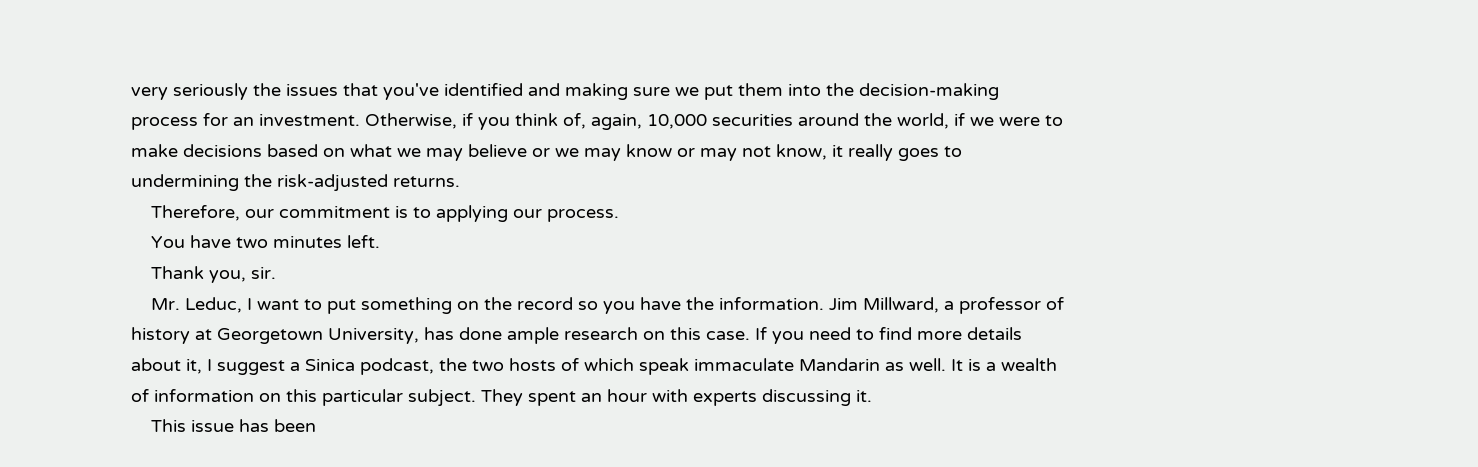very seriously the issues that you've identified and making sure we put them into the decision-making process for an investment. Otherwise, if you think of, again, 10,000 securities around the world, if we were to make decisions based on what we may believe or we may know or may not know, it really goes to undermining the risk-adjusted returns.
    Therefore, our commitment is to applying our process.
    You have two minutes left.
    Thank you, sir.
    Mr. Leduc, I want to put something on the record so you have the information. Jim Millward, a professor of history at Georgetown University, has done ample research on this case. If you need to find more details about it, I suggest a Sinica podcast, the two hosts of which speak immaculate Mandarin as well. It is a wealth of information on this particular subject. They spent an hour with experts discussing it.
    This issue has been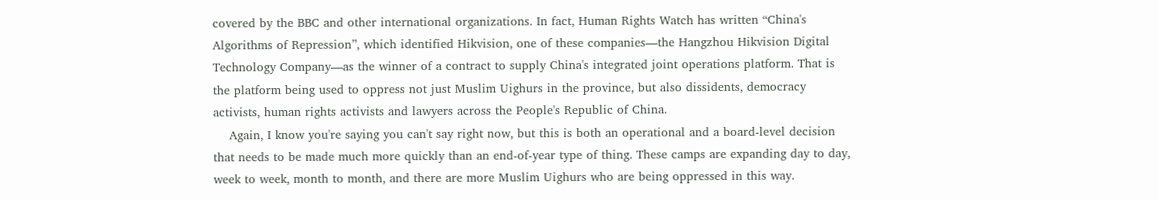covered by the BBC and other international organizations. In fact, Human Rights Watch has written “China's Algorithms of Repression”, which identified Hikvision, one of these companies—the Hangzhou Hikvision Digital Technology Company—as the winner of a contract to supply China's integrated joint operations platform. That is the platform being used to oppress not just Muslim Uighurs in the province, but also dissidents, democracy activists, human rights activists and lawyers across the People's Republic of China.
    Again, I know you're saying you can't say right now, but this is both an operational and a board-level decision that needs to be made much more quickly than an end-of-year type of thing. These camps are expanding day to day, week to week, month to month, and there are more Muslim Uighurs who are being oppressed in this way.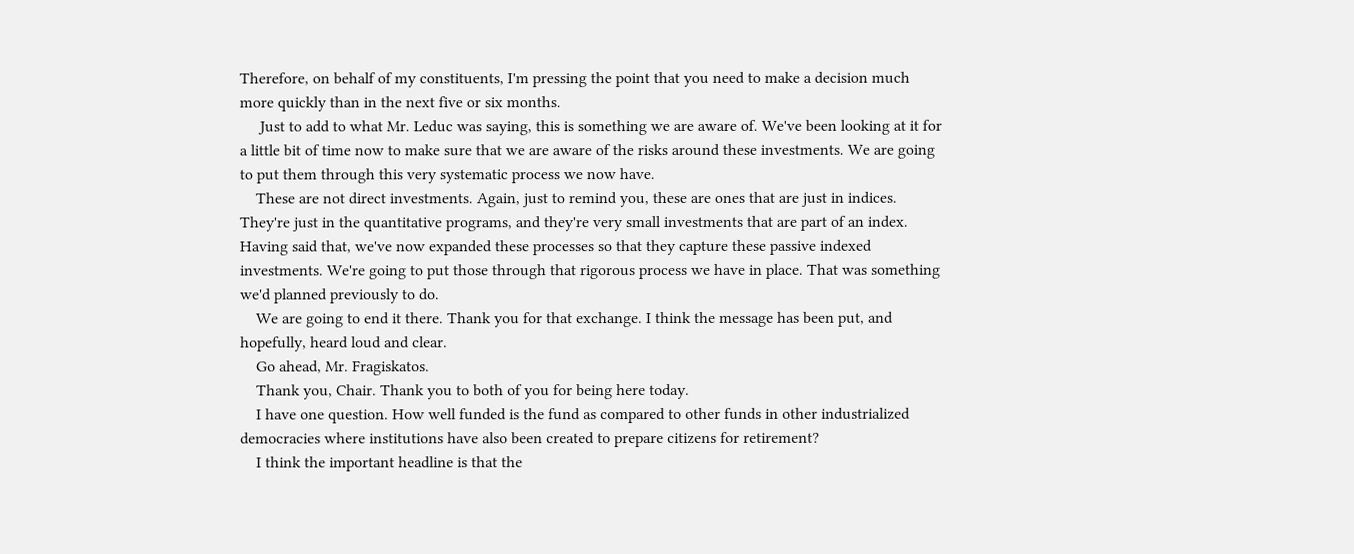Therefore, on behalf of my constituents, I'm pressing the point that you need to make a decision much more quickly than in the next five or six months.
     Just to add to what Mr. Leduc was saying, this is something we are aware of. We've been looking at it for a little bit of time now to make sure that we are aware of the risks around these investments. We are going to put them through this very systematic process we now have.
    These are not direct investments. Again, just to remind you, these are ones that are just in indices. They're just in the quantitative programs, and they're very small investments that are part of an index. Having said that, we've now expanded these processes so that they capture these passive indexed investments. We're going to put those through that rigorous process we have in place. That was something we'd planned previously to do.
    We are going to end it there. Thank you for that exchange. I think the message has been put, and hopefully, heard loud and clear.
    Go ahead, Mr. Fragiskatos.
    Thank you, Chair. Thank you to both of you for being here today.
    I have one question. How well funded is the fund as compared to other funds in other industrialized democracies where institutions have also been created to prepare citizens for retirement?
    I think the important headline is that the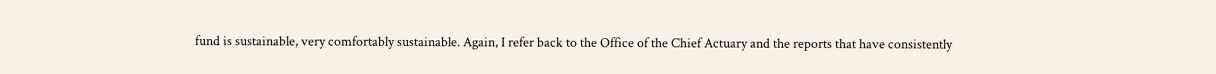fund is sustainable, very comfortably sustainable. Again, I refer back to the Office of the Chief Actuary and the reports that have consistently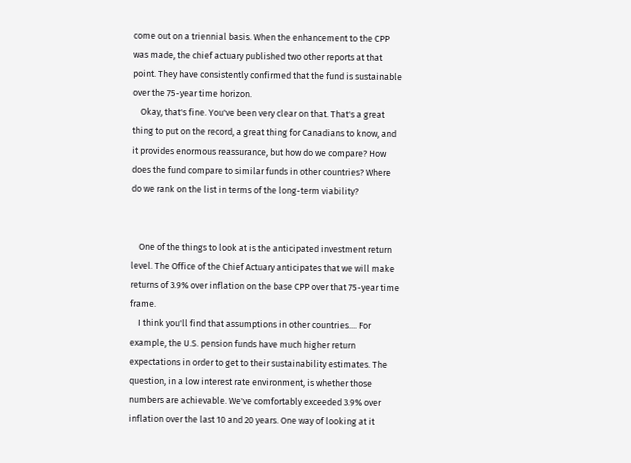come out on a triennial basis. When the enhancement to the CPP was made, the chief actuary published two other reports at that point. They have consistently confirmed that the fund is sustainable over the 75-year time horizon.
    Okay, that's fine. You've been very clear on that. That's a great thing to put on the record, a great thing for Canadians to know, and it provides enormous reassurance, but how do we compare? How does the fund compare to similar funds in other countries? Where do we rank on the list in terms of the long-term viability?


    One of the things to look at is the anticipated investment return level. The Office of the Chief Actuary anticipates that we will make returns of 3.9% over inflation on the base CPP over that 75-year time frame.
    I think you'll find that assumptions in other countries.... For example, the U.S. pension funds have much higher return expectations in order to get to their sustainability estimates. The question, in a low interest rate environment, is whether those numbers are achievable. We've comfortably exceeded 3.9% over inflation over the last 10 and 20 years. One way of looking at it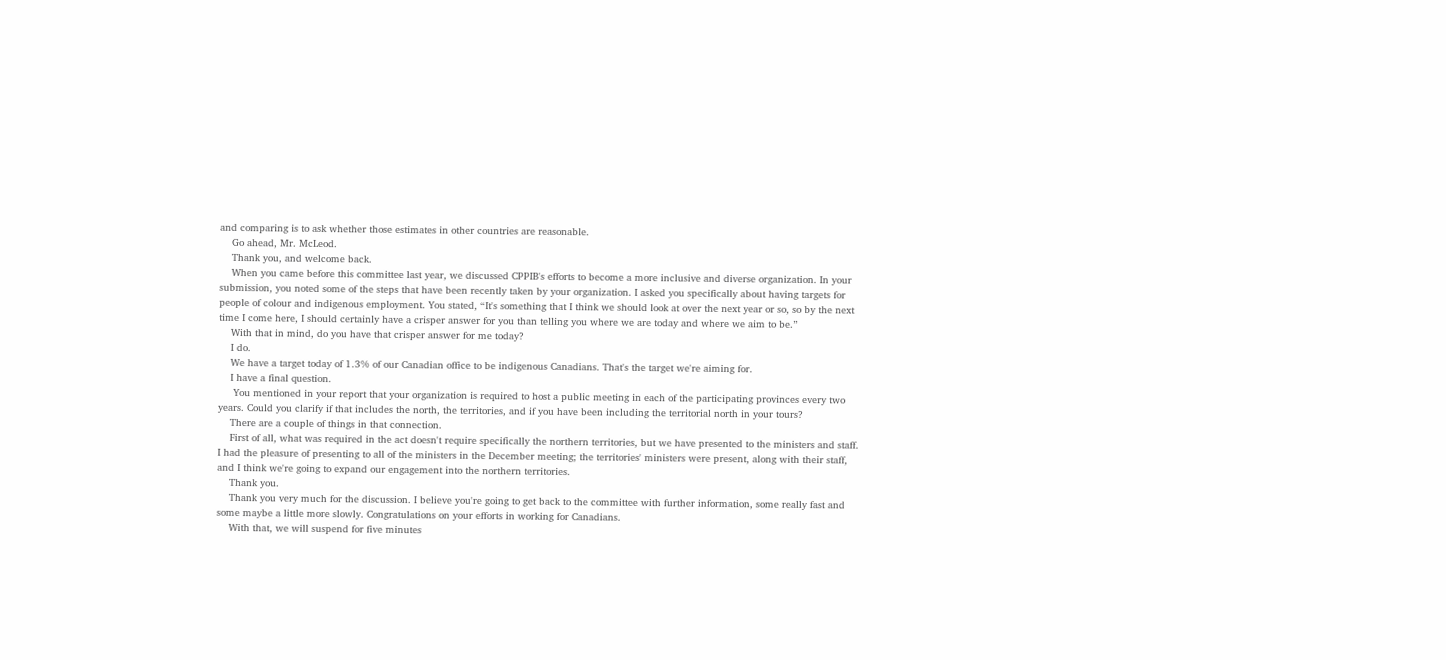and comparing is to ask whether those estimates in other countries are reasonable.
    Go ahead, Mr. McLeod.
    Thank you, and welcome back.
    When you came before this committee last year, we discussed CPPIB's efforts to become a more inclusive and diverse organization. In your submission, you noted some of the steps that have been recently taken by your organization. I asked you specifically about having targets for people of colour and indigenous employment. You stated, “It's something that I think we should look at over the next year or so, so by the next time I come here, I should certainly have a crisper answer for you than telling you where we are today and where we aim to be.”
    With that in mind, do you have that crisper answer for me today?
    I do.
    We have a target today of 1.3% of our Canadian office to be indigenous Canadians. That's the target we're aiming for.
    I have a final question.
     You mentioned in your report that your organization is required to host a public meeting in each of the participating provinces every two years. Could you clarify if that includes the north, the territories, and if you have been including the territorial north in your tours?
    There are a couple of things in that connection.
    First of all, what was required in the act doesn't require specifically the northern territories, but we have presented to the ministers and staff. I had the pleasure of presenting to all of the ministers in the December meeting; the territories' ministers were present, along with their staff, and I think we're going to expand our engagement into the northern territories.
    Thank you.
    Thank you very much for the discussion. I believe you're going to get back to the committee with further information, some really fast and some maybe a little more slowly. Congratulations on your efforts in working for Canadians.
    With that, we will suspend for five minutes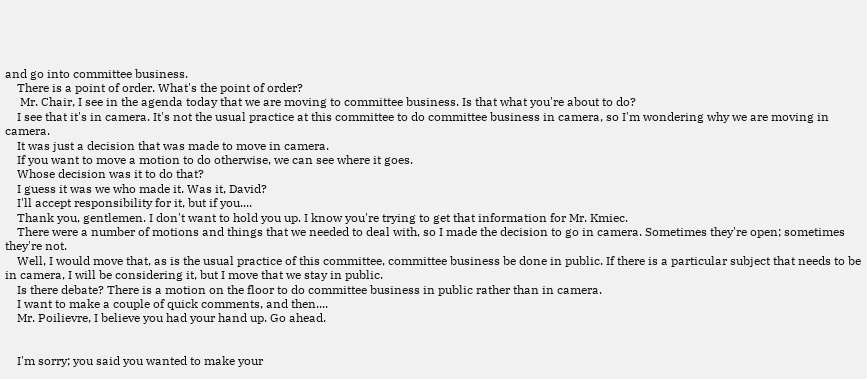and go into committee business.
    There is a point of order. What's the point of order?
     Mr. Chair, I see in the agenda today that we are moving to committee business. Is that what you're about to do?
    I see that it's in camera. It's not the usual practice at this committee to do committee business in camera, so I'm wondering why we are moving in camera.
    It was just a decision that was made to move in camera.
    If you want to move a motion to do otherwise, we can see where it goes.
    Whose decision was it to do that?
    I guess it was we who made it. Was it, David?
    I'll accept responsibility for it, but if you....
    Thank you, gentlemen. I don't want to hold you up. I know you're trying to get that information for Mr. Kmiec.
    There were a number of motions and things that we needed to deal with, so I made the decision to go in camera. Sometimes they're open; sometimes they're not.
    Well, I would move that, as is the usual practice of this committee, committee business be done in public. If there is a particular subject that needs to be in camera, I will be considering it, but I move that we stay in public.
    Is there debate? There is a motion on the floor to do committee business in public rather than in camera.
    I want to make a couple of quick comments, and then....
    Mr. Poilievre, I believe you had your hand up. Go ahead.


    I'm sorry; you said you wanted to make your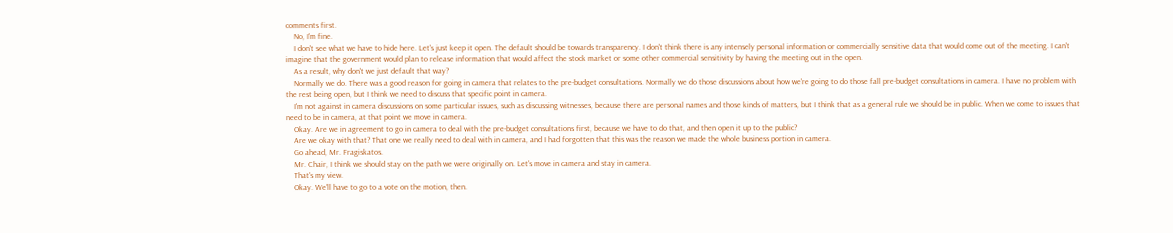comments first.
    No, I'm fine.
    I don't see what we have to hide here. Let's just keep it open. The default should be towards transparency. I don't think there is any intensely personal information or commercially sensitive data that would come out of the meeting. I can't imagine that the government would plan to release information that would affect the stock market or some other commercial sensitivity by having the meeting out in the open.
    As a result, why don't we just default that way?
    Normally we do. There was a good reason for going in camera that relates to the pre-budget consultations. Normally we do those discussions about how we're going to do those fall pre-budget consultations in camera. I have no problem with the rest being open, but I think we need to discuss that specific point in camera.
    I'm not against in camera discussions on some particular issues, such as discussing witnesses, because there are personal names and those kinds of matters, but I think that as a general rule we should be in public. When we come to issues that need to be in camera, at that point we move in camera.
    Okay. Are we in agreement to go in camera to deal with the pre-budget consultations first, because we have to do that, and then open it up to the public?
    Are we okay with that? That one we really need to deal with in camera, and I had forgotten that this was the reason we made the whole business portion in camera.
    Go ahead, Mr. Fragiskatos.
    Mr. Chair, I think we should stay on the path we were originally on. Let's move in camera and stay in camera.
    That's my view.
    Okay. We'll have to go to a vote on the motion, then.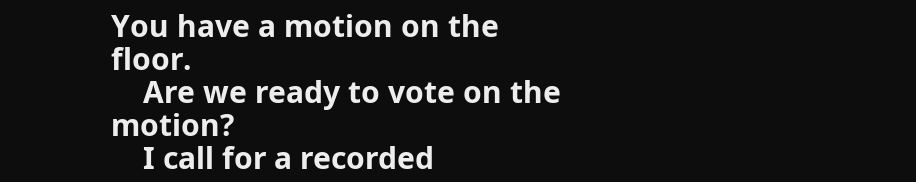You have a motion on the floor.
    Are we ready to vote on the motion?
    I call for a recorded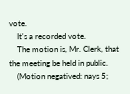vote.
    It's a recorded vote.
    The motion is, Mr. Clerk, that the meeting be held in public.
    (Motion negatived: nays 5;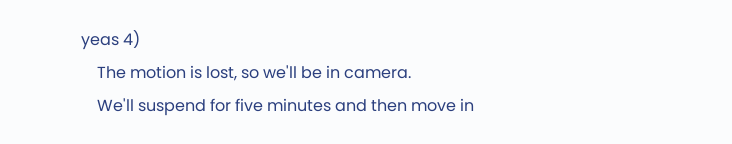yeas 4)
    The motion is lost, so we'll be in camera.
    We'll suspend for five minutes and then move in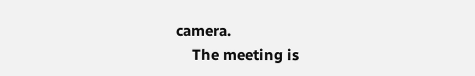camera.
    The meeting is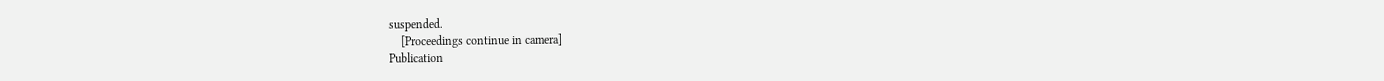suspended.
    [Proceedings continue in camera]
Publication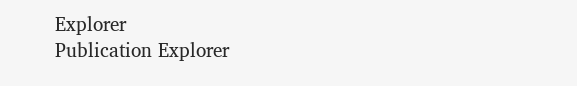Explorer
Publication Explorer